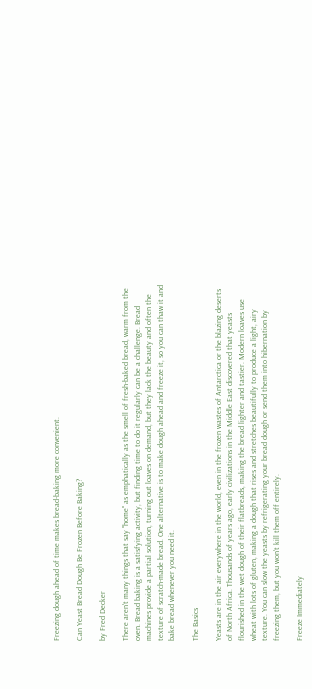Freezing dough ahead of time makes bread-baking more convenient.

Can Yeast Bread Dough Be Frozen Before Baking?

by Fred Decker

There aren't many things that say "home" as emphatically as the smell of fresh-baked bread, warm from the oven. Bread baking is a satisfying activity, but finding time to do it regularly can be a challenge. Bread machines provide a partial solution, turning out loaves on demand, but they lack the beauty and often the texture of scratch-made bread. One alternative is to make dough ahead and freeze it, so you can thaw it and bake bread whenever you need it.

The Basics

Yeasts are in the air everywhere in the world, even in the frozen wastes of Antarctica or the blazing deserts of North Africa. Thousands of years ago, early civilizations in the Middle East discovered that yeasts flourished in the wet dough of their flatbreads, making the bread lighter and tastier. Modern loaves use wheat with lots of gluten, making a dough that rises and stretches beautifully to produce a light, airy texture. You can slow the yeasts by refrigerating your bread dough or send them into hibernation by freezing them, but you won't kill them off entirely.

Freeze Immediately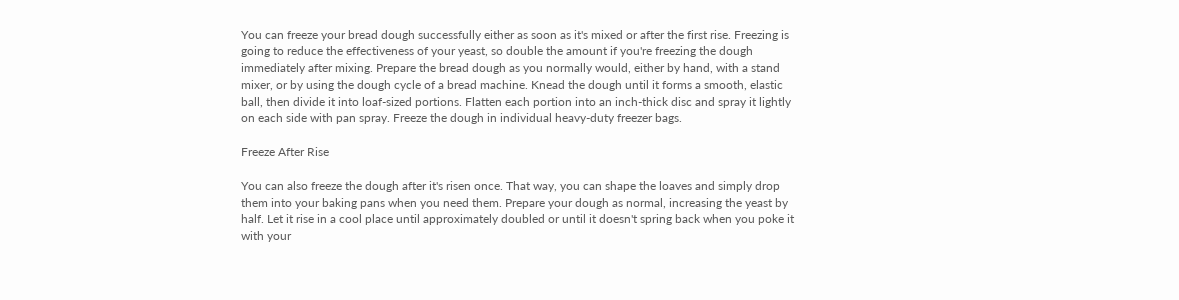You can freeze your bread dough successfully either as soon as it's mixed or after the first rise. Freezing is going to reduce the effectiveness of your yeast, so double the amount if you're freezing the dough immediately after mixing. Prepare the bread dough as you normally would, either by hand, with a stand mixer, or by using the dough cycle of a bread machine. Knead the dough until it forms a smooth, elastic ball, then divide it into loaf-sized portions. Flatten each portion into an inch-thick disc and spray it lightly on each side with pan spray. Freeze the dough in individual heavy-duty freezer bags.

Freeze After Rise

You can also freeze the dough after it's risen once. That way, you can shape the loaves and simply drop them into your baking pans when you need them. Prepare your dough as normal, increasing the yeast by half. Let it rise in a cool place until approximately doubled or until it doesn't spring back when you poke it with your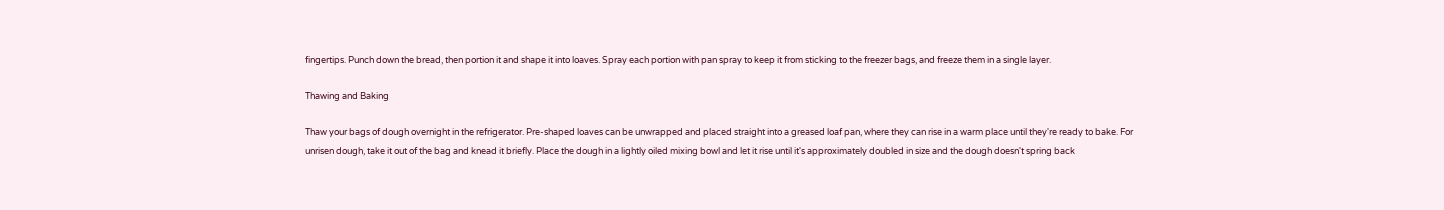fingertips. Punch down the bread, then portion it and shape it into loaves. Spray each portion with pan spray to keep it from sticking to the freezer bags, and freeze them in a single layer.

Thawing and Baking

Thaw your bags of dough overnight in the refrigerator. Pre-shaped loaves can be unwrapped and placed straight into a greased loaf pan, where they can rise in a warm place until they're ready to bake. For unrisen dough, take it out of the bag and knead it briefly. Place the dough in a lightly oiled mixing bowl and let it rise until it's approximately doubled in size and the dough doesn't spring back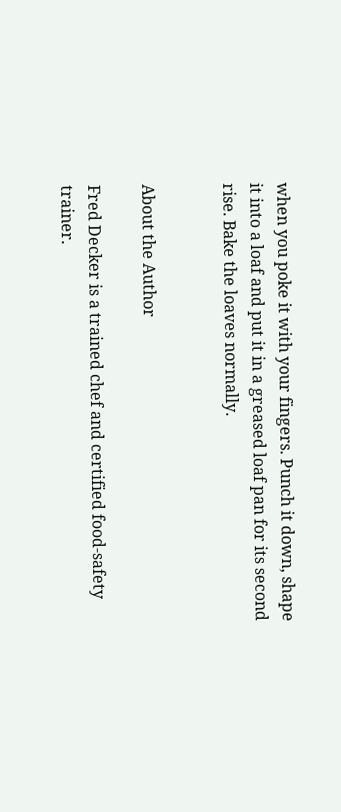when you poke it with your fingers. Punch it down, shape it into a loaf and put it in a greased loaf pan for its second rise. Bake the loaves normally.


About the Author

Fred Decker is a trained chef and certified food-safety trainer.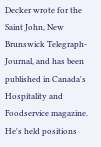Decker wrote for the Saint John, New Brunswick Telegraph-Journal, and has been published in Canada's Hospitality and Foodservice magazine. He's held positions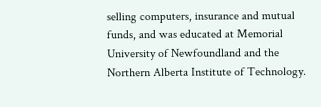selling computers, insurance and mutual funds, and was educated at Memorial University of Newfoundland and the Northern Alberta Institute of Technology.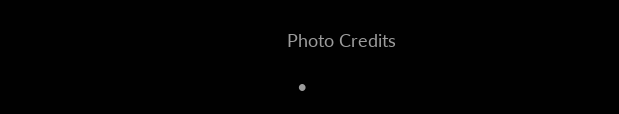Photo Credits

  •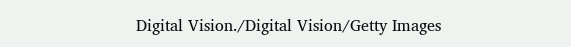Digital Vision./Digital Vision/Getty Images